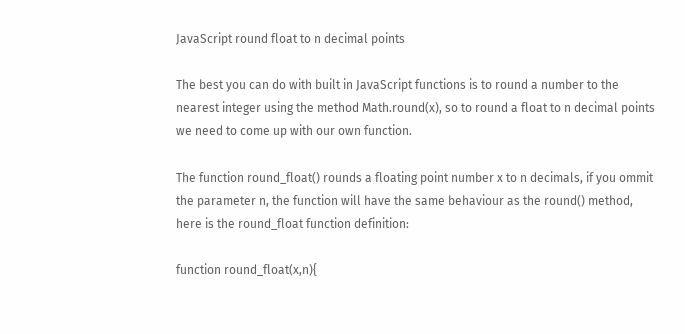JavaScript round float to n decimal points

The best you can do with built in JavaScript functions is to round a number to the nearest integer using the method Math.round(x), so to round a float to n decimal points we need to come up with our own function.

The function round_float() rounds a floating point number x to n decimals, if you ommit the parameter n, the function will have the same behaviour as the round() method, here is the round_float function definition:

function round_float(x,n){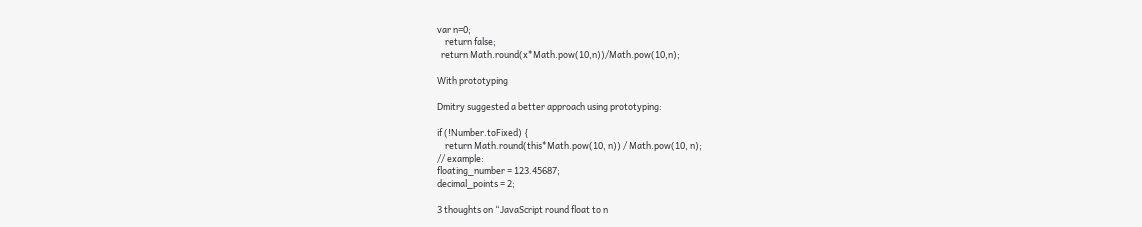var n=0;
    return false;
  return Math.round(x*Math.pow(10,n))/Math.pow(10,n);

With prototyping

Dmitry suggested a better approach using prototyping:

if (!Number.toFixed) {
    return Math.round(this*Math.pow(10, n)) / Math.pow(10, n);
// example:
floating_number = 123.45687;
decimal_points = 2;

3 thoughts on “JavaScript round float to n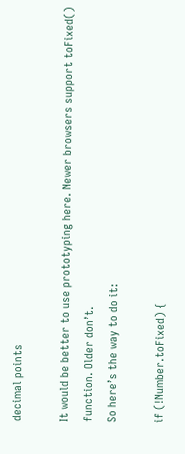decimal points

It would be better to use prototyping here. Newer browsers support toFixed() function. Older don’t.
So here’s the way to do it:

if (!Number.toFixed) {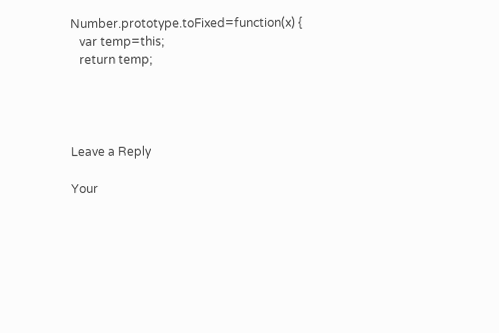Number.prototype.toFixed=function(x) {
   var temp=this;
   return temp;




Leave a Reply

Your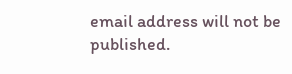email address will not be published.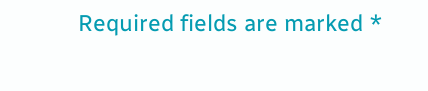Required fields are marked *